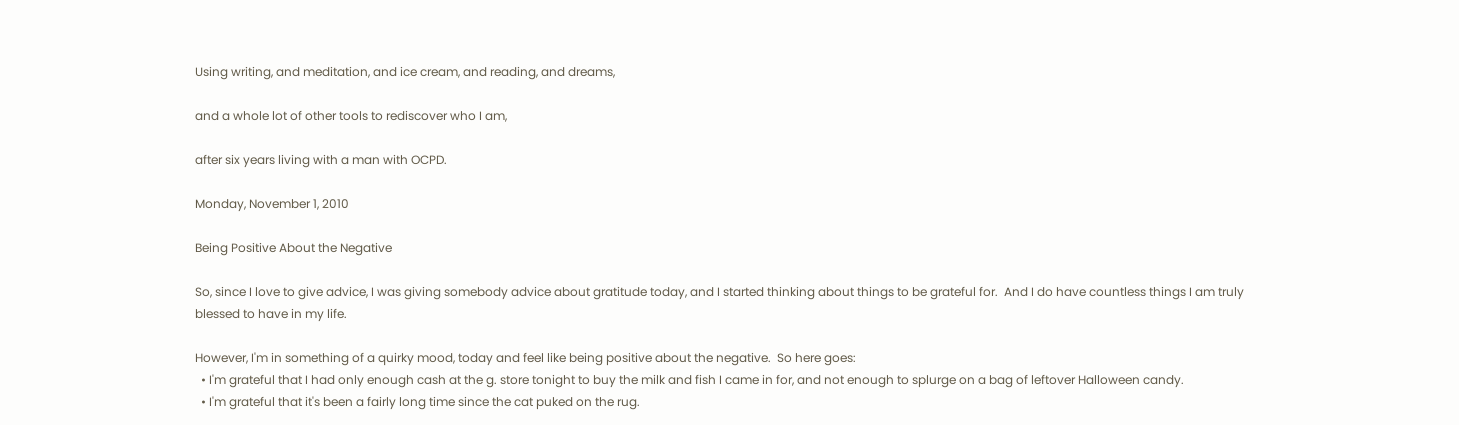Using writing, and meditation, and ice cream, and reading, and dreams,

and a whole lot of other tools to rediscover who I am,

after six years living with a man with OCPD.

Monday, November 1, 2010

Being Positive About the Negative

So, since I love to give advice, I was giving somebody advice about gratitude today, and I started thinking about things to be grateful for.  And I do have countless things I am truly blessed to have in my life.

However, I'm in something of a quirky mood, today and feel like being positive about the negative.  So here goes:
  • I'm grateful that I had only enough cash at the g. store tonight to buy the milk and fish I came in for, and not enough to splurge on a bag of leftover Halloween candy.
  • I'm grateful that it's been a fairly long time since the cat puked on the rug.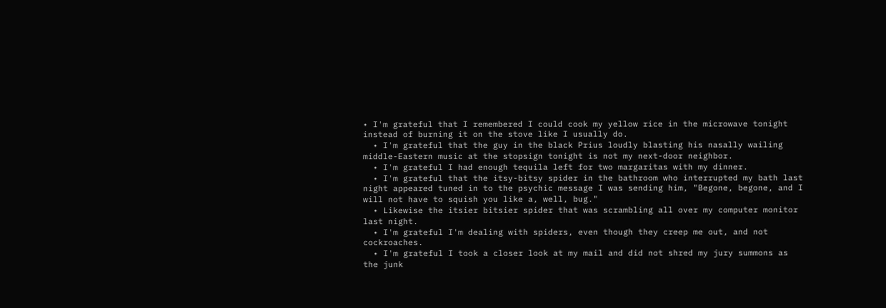• I'm grateful that I remembered I could cook my yellow rice in the microwave tonight instead of burning it on the stove like I usually do.
  • I'm grateful that the guy in the black Prius loudly blasting his nasally wailing middle-Eastern music at the stopsign tonight is not my next-door neighbor.
  • I'm grateful I had enough tequila left for two margaritas with my dinner.
  • I'm grateful that the itsy-bitsy spider in the bathroom who interrupted my bath last night appeared tuned in to the psychic message I was sending him, "Begone, begone, and I will not have to squish you like a, well, bug."
  • Likewise the itsier bitsier spider that was scrambling all over my computer monitor last night.
  • I'm grateful I'm dealing with spiders, even though they creep me out, and not cockroaches.
  • I'm grateful I took a closer look at my mail and did not shred my jury summons as the junk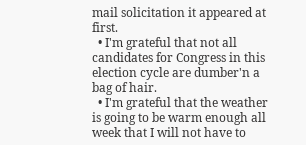mail solicitation it appeared at first.
  • I'm grateful that not all candidates for Congress in this election cycle are dumber'n a bag of hair.
  • I'm grateful that the weather is going to be warm enough all week that I will not have to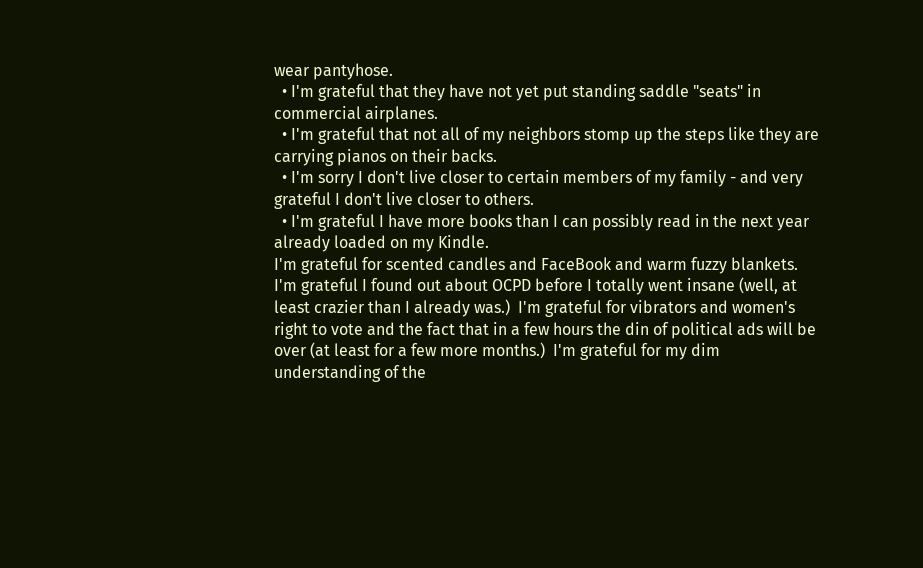wear pantyhose.
  • I'm grateful that they have not yet put standing saddle "seats" in commercial airplanes.
  • I'm grateful that not all of my neighbors stomp up the steps like they are carrying pianos on their backs.
  • I'm sorry I don't live closer to certain members of my family - and very grateful I don't live closer to others.
  • I'm grateful I have more books than I can possibly read in the next year already loaded on my Kindle.
I'm grateful for scented candles and FaceBook and warm fuzzy blankets.  I'm grateful I found out about OCPD before I totally went insane (well, at least crazier than I already was.)  I'm grateful for vibrators and women's right to vote and the fact that in a few hours the din of political ads will be over (at least for a few more months.)  I'm grateful for my dim understanding of the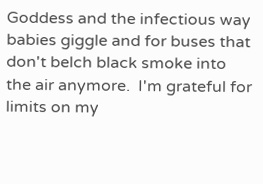Goddess and the infectious way babies giggle and for buses that don't belch black smoke into the air anymore.  I'm grateful for limits on my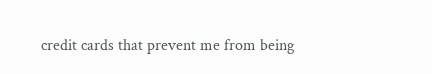credit cards that prevent me from being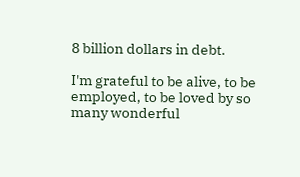8 billion dollars in debt.

I'm grateful to be alive, to be employed, to be loved by so many wonderful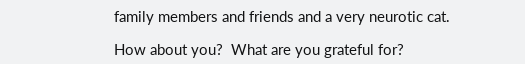family members and friends and a very neurotic cat.

How about you?  What are you grateful for?